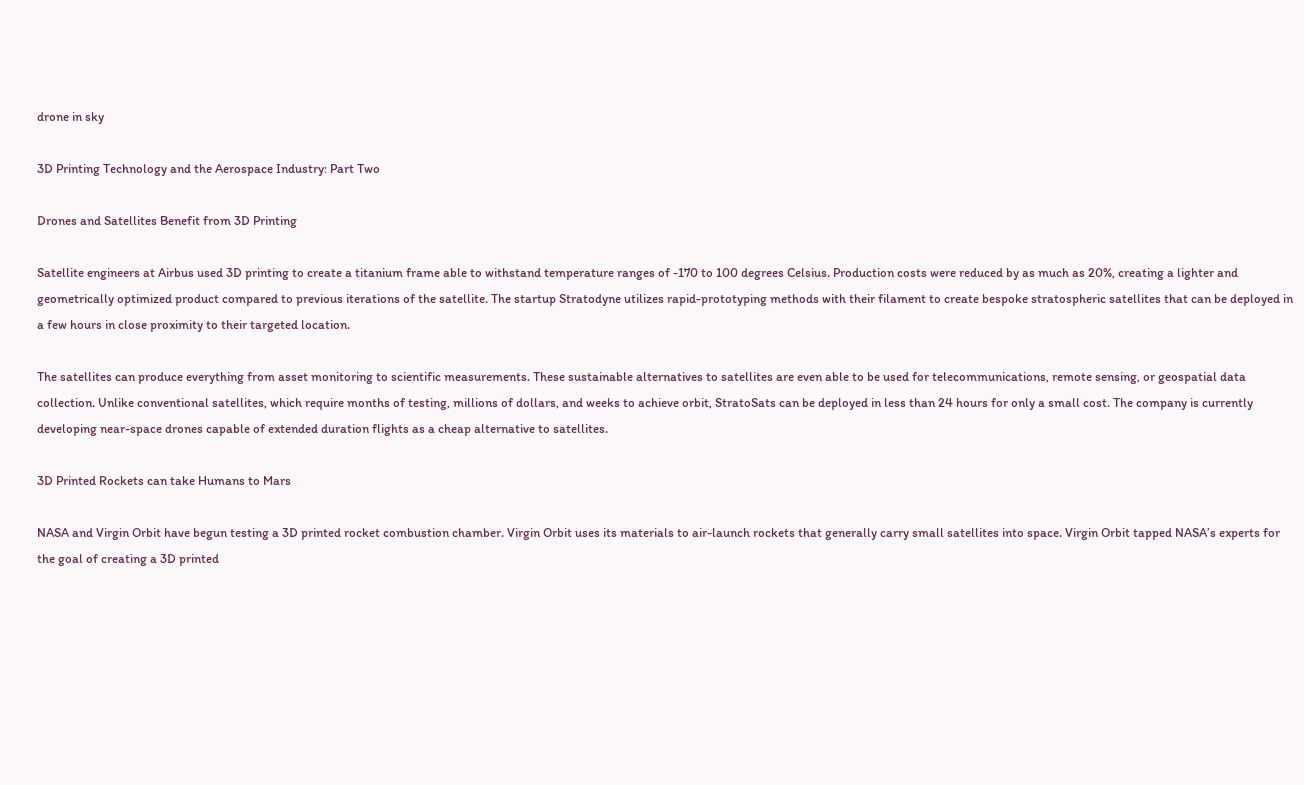drone in sky

3D Printing Technology and the Aerospace Industry: Part Two

Drones and Satellites Benefit from 3D Printing

Satellite engineers at Airbus used 3D printing to create a titanium frame able to withstand temperature ranges of -170 to 100 degrees Celsius. Production costs were reduced by as much as 20%, creating a lighter and geometrically optimized product compared to previous iterations of the satellite. The startup Stratodyne utilizes rapid-prototyping methods with their filament to create bespoke stratospheric satellites that can be deployed in a few hours in close proximity to their targeted location.

The satellites can produce everything from asset monitoring to scientific measurements. These sustainable alternatives to satellites are even able to be used for telecommunications, remote sensing, or geospatial data collection. Unlike conventional satellites, which require months of testing, millions of dollars, and weeks to achieve orbit, StratoSats can be deployed in less than 24 hours for only a small cost. The company is currently developing near-space drones capable of extended duration flights as a cheap alternative to satellites.

3D Printed Rockets can take Humans to Mars

NASA and Virgin Orbit have begun testing a 3D printed rocket combustion chamber. Virgin Orbit uses its materials to air-launch rockets that generally carry small satellites into space. Virgin Orbit tapped NASA’s experts for the goal of creating a 3D printed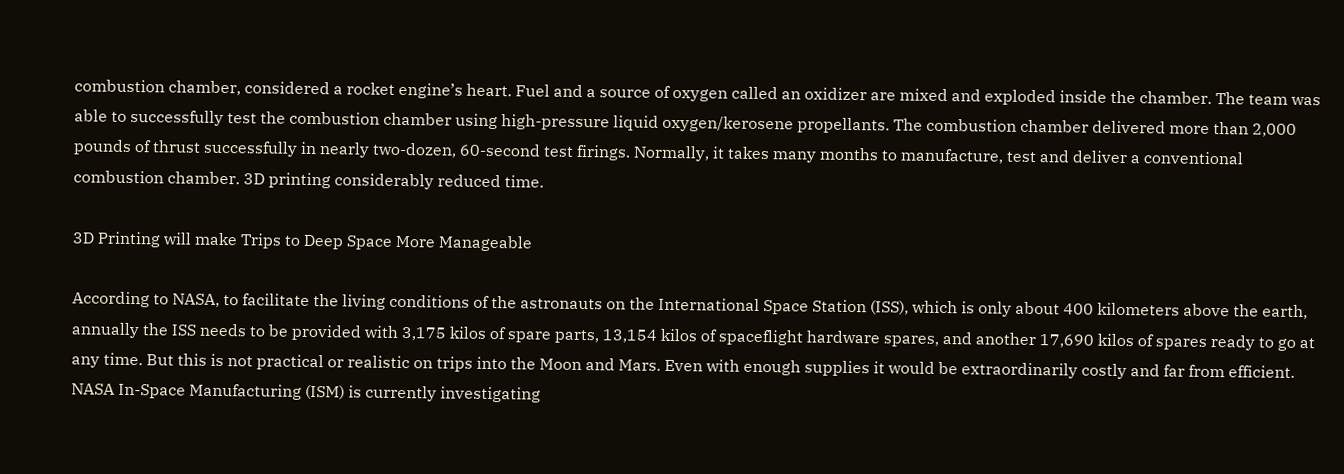combustion chamber, considered a rocket engine’s heart. Fuel and a source of oxygen called an oxidizer are mixed and exploded inside the chamber. The team was able to successfully test the combustion chamber using high-pressure liquid oxygen/kerosene propellants. The combustion chamber delivered more than 2,000 pounds of thrust successfully in nearly two-dozen, 60-second test firings. Normally, it takes many months to manufacture, test and deliver a conventional combustion chamber. 3D printing considerably reduced time.

3D Printing will make Trips to Deep Space More Manageable

According to NASA, to facilitate the living conditions of the astronauts on the International Space Station (ISS), which is only about 400 kilometers above the earth, annually the ISS needs to be provided with 3,175 kilos of spare parts, 13,154 kilos of spaceflight hardware spares, and another 17,690 kilos of spares ready to go at any time. But this is not practical or realistic on trips into the Moon and Mars. Even with enough supplies it would be extraordinarily costly and far from efficient. NASA In-Space Manufacturing (ISM) is currently investigating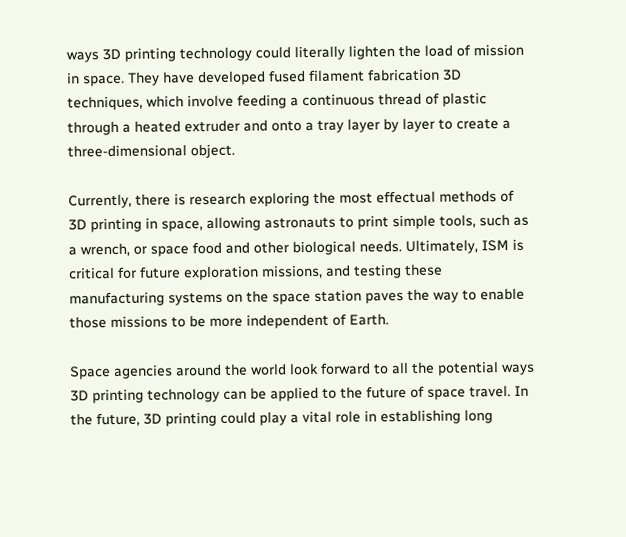ways 3D printing technology could literally lighten the load of mission in space. They have developed fused filament fabrication 3D techniques, which involve feeding a continuous thread of plastic through a heated extruder and onto a tray layer by layer to create a three-dimensional object.

Currently, there is research exploring the most effectual methods of 3D printing in space, allowing astronauts to print simple tools, such as a wrench, or space food and other biological needs. Ultimately, ISM is critical for future exploration missions, and testing these manufacturing systems on the space station paves the way to enable those missions to be more independent of Earth.

Space agencies around the world look forward to all the potential ways 3D printing technology can be applied to the future of space travel. In the future, 3D printing could play a vital role in establishing long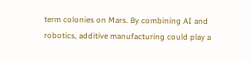term colonies on Mars. By combining AI and robotics, additive manufacturing could play a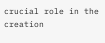crucial role in the creation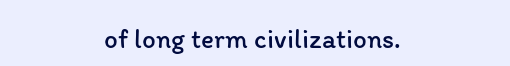of long term civilizations.